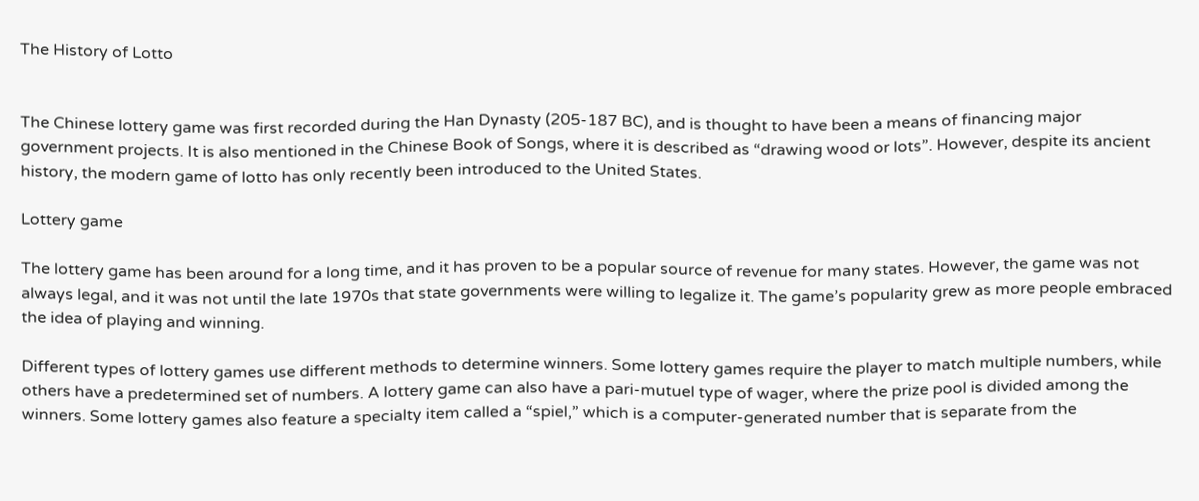The History of Lotto


The Chinese lottery game was first recorded during the Han Dynasty (205-187 BC), and is thought to have been a means of financing major government projects. It is also mentioned in the Chinese Book of Songs, where it is described as “drawing wood or lots”. However, despite its ancient history, the modern game of lotto has only recently been introduced to the United States.

Lottery game

The lottery game has been around for a long time, and it has proven to be a popular source of revenue for many states. However, the game was not always legal, and it was not until the late 1970s that state governments were willing to legalize it. The game’s popularity grew as more people embraced the idea of playing and winning.

Different types of lottery games use different methods to determine winners. Some lottery games require the player to match multiple numbers, while others have a predetermined set of numbers. A lottery game can also have a pari-mutuel type of wager, where the prize pool is divided among the winners. Some lottery games also feature a specialty item called a “spiel,” which is a computer-generated number that is separate from the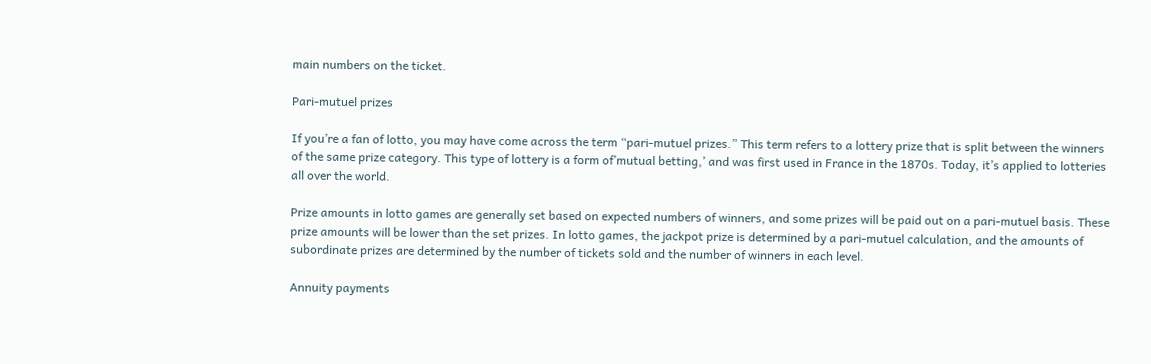main numbers on the ticket.

Pari-mutuel prizes

If you’re a fan of lotto, you may have come across the term “pari-mutuel prizes.” This term refers to a lottery prize that is split between the winners of the same prize category. This type of lottery is a form of’mutual betting,’ and was first used in France in the 1870s. Today, it’s applied to lotteries all over the world.

Prize amounts in lotto games are generally set based on expected numbers of winners, and some prizes will be paid out on a pari-mutuel basis. These prize amounts will be lower than the set prizes. In lotto games, the jackpot prize is determined by a pari-mutuel calculation, and the amounts of subordinate prizes are determined by the number of tickets sold and the number of winners in each level.

Annuity payments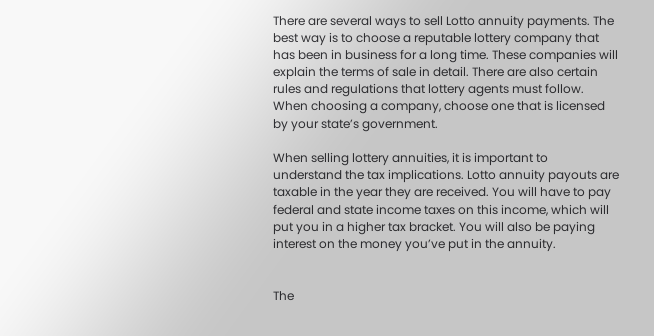There are several ways to sell Lotto annuity payments. The best way is to choose a reputable lottery company that has been in business for a long time. These companies will explain the terms of sale in detail. There are also certain rules and regulations that lottery agents must follow. When choosing a company, choose one that is licensed by your state’s government.

When selling lottery annuities, it is important to understand the tax implications. Lotto annuity payouts are taxable in the year they are received. You will have to pay federal and state income taxes on this income, which will put you in a higher tax bracket. You will also be paying interest on the money you’ve put in the annuity.


The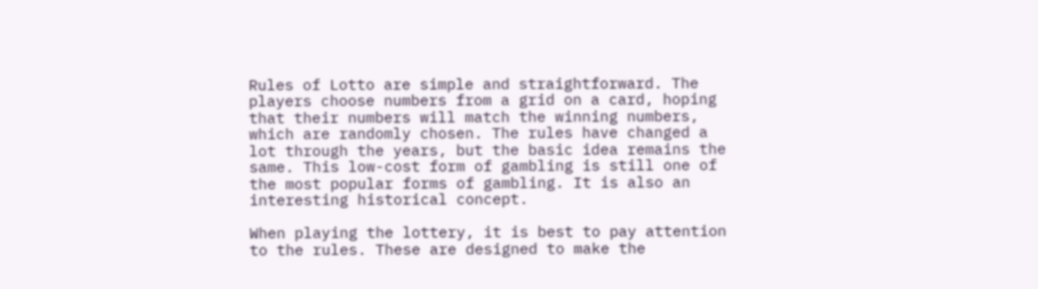Rules of Lotto are simple and straightforward. The players choose numbers from a grid on a card, hoping that their numbers will match the winning numbers, which are randomly chosen. The rules have changed a lot through the years, but the basic idea remains the same. This low-cost form of gambling is still one of the most popular forms of gambling. It is also an interesting historical concept.

When playing the lottery, it is best to pay attention to the rules. These are designed to make the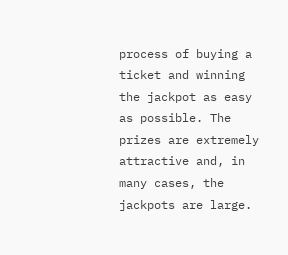process of buying a ticket and winning the jackpot as easy as possible. The prizes are extremely attractive and, in many cases, the jackpots are large.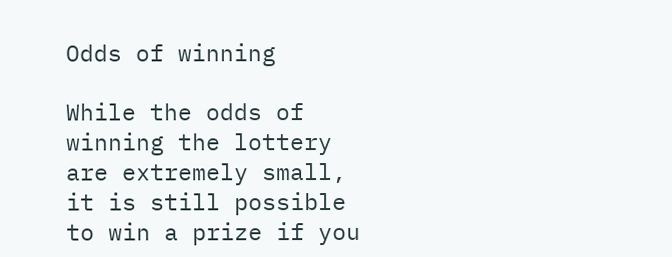Odds of winning

While the odds of winning the lottery are extremely small, it is still possible to win a prize if you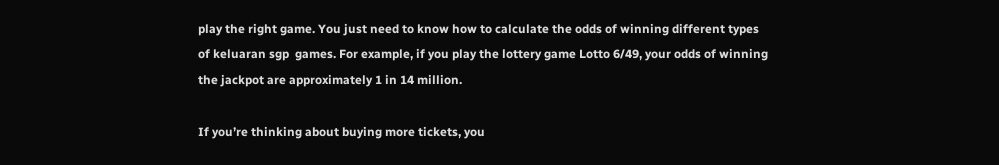play the right game. You just need to know how to calculate the odds of winning different types of keluaran sgp  games. For example, if you play the lottery game Lotto 6/49, your odds of winning the jackpot are approximately 1 in 14 million.

If you’re thinking about buying more tickets, you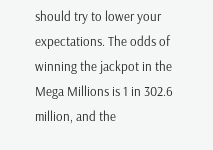should try to lower your expectations. The odds of winning the jackpot in the Mega Millions is 1 in 302.6 million, and the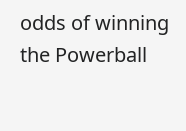odds of winning the Powerball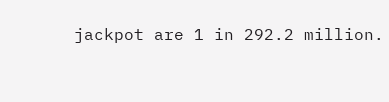jackpot are 1 in 292.2 million.